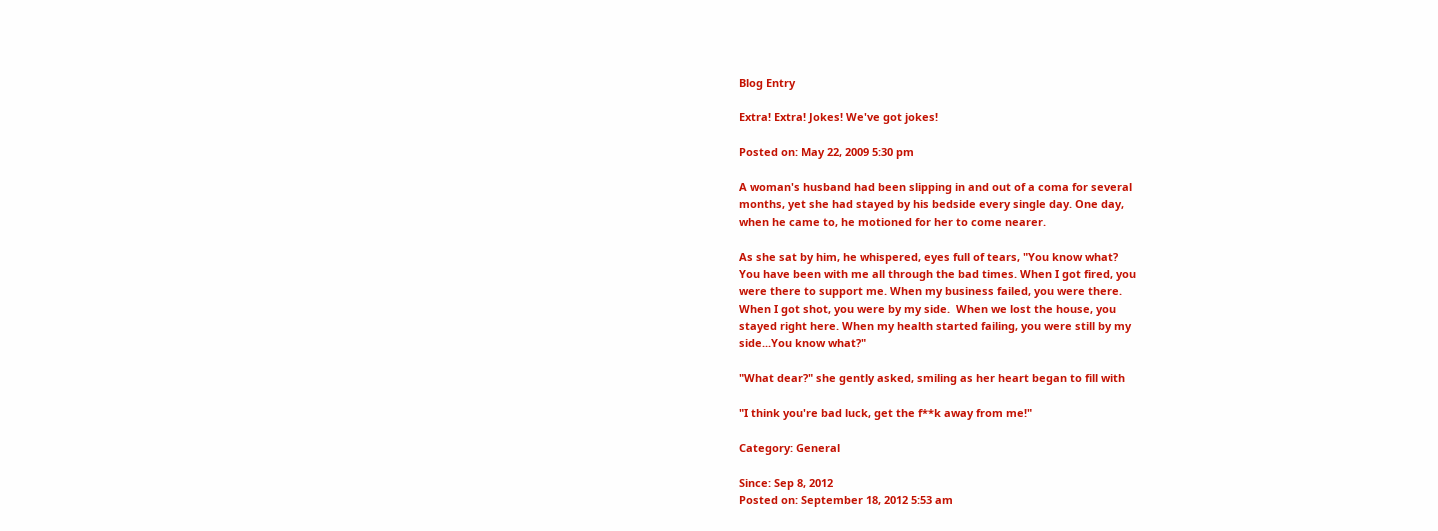Blog Entry

Extra! Extra! Jokes! We've got jokes!

Posted on: May 22, 2009 5:30 pm

A woman's husband had been slipping in and out of a coma for several
months, yet she had stayed by his bedside every single day. One day,
when he came to, he motioned for her to come nearer.

As she sat by him, he whispered, eyes full of tears, "You know what?
You have been with me all through the bad times. When I got fired, you
were there to support me. When my business failed, you were there.
When I got shot, you were by my side.  When we lost the house, you
stayed right here. When my health started failing, you were still by my
side...You know what?"

"What dear?" she gently asked, smiling as her heart began to fill with

"I think you're bad luck, get the f**k away from me!"

Category: General

Since: Sep 8, 2012
Posted on: September 18, 2012 5:53 am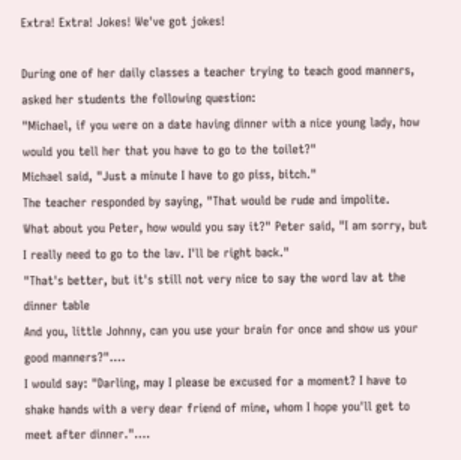Extra! Extra! Jokes! We've got jokes!

During one of her daily classes a teacher trying to teach good manners, asked her students the following question:
"Michael, if you were on a date having dinner with a nice young lady, how would you tell her that you have to go to the toilet?"
Michael said, "Just a minute I have to go piss, bitch."
The teacher responded by saying, "That would be rude and impolite.
What about you Peter, how would you say it?" Peter said, "I am sorry, but I really need to go to the lav. I'll be right back."
"That's better, but it's still not very nice to say the word lav at the dinner table
And you, little Johnny, can you use your brain for once and show us your good manners?"....
I would say: "Darling, may I please be excused for a moment? I have to shake hands with a very dear friend of mine, whom I hope you'll get to meet after dinner."....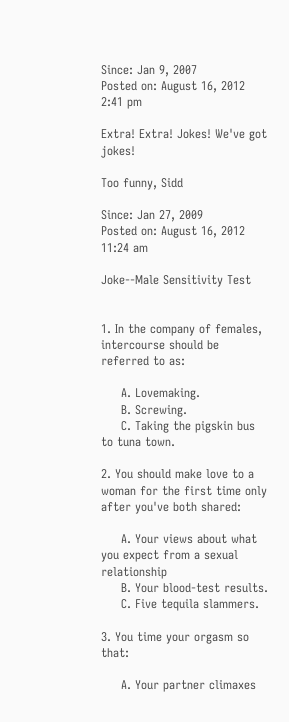Since: Jan 9, 2007
Posted on: August 16, 2012 2:41 pm

Extra! Extra! Jokes! We've got jokes!

Too funny, Sidd

Since: Jan 27, 2009
Posted on: August 16, 2012 11:24 am

Joke--Male Sensitivity Test


1. In the company of females, intercourse should be referred to as:

     A. Lovemaking.
     B. Screwing.
     C. Taking the pigskin bus to tuna town.

2. You should make love to a woman for the first time only after you've both shared:

     A. Your views about what you expect from a sexual relationship
     B. Your blood-test results.
     C. Five tequila slammers.

3. You time your orgasm so that:

     A. Your partner climaxes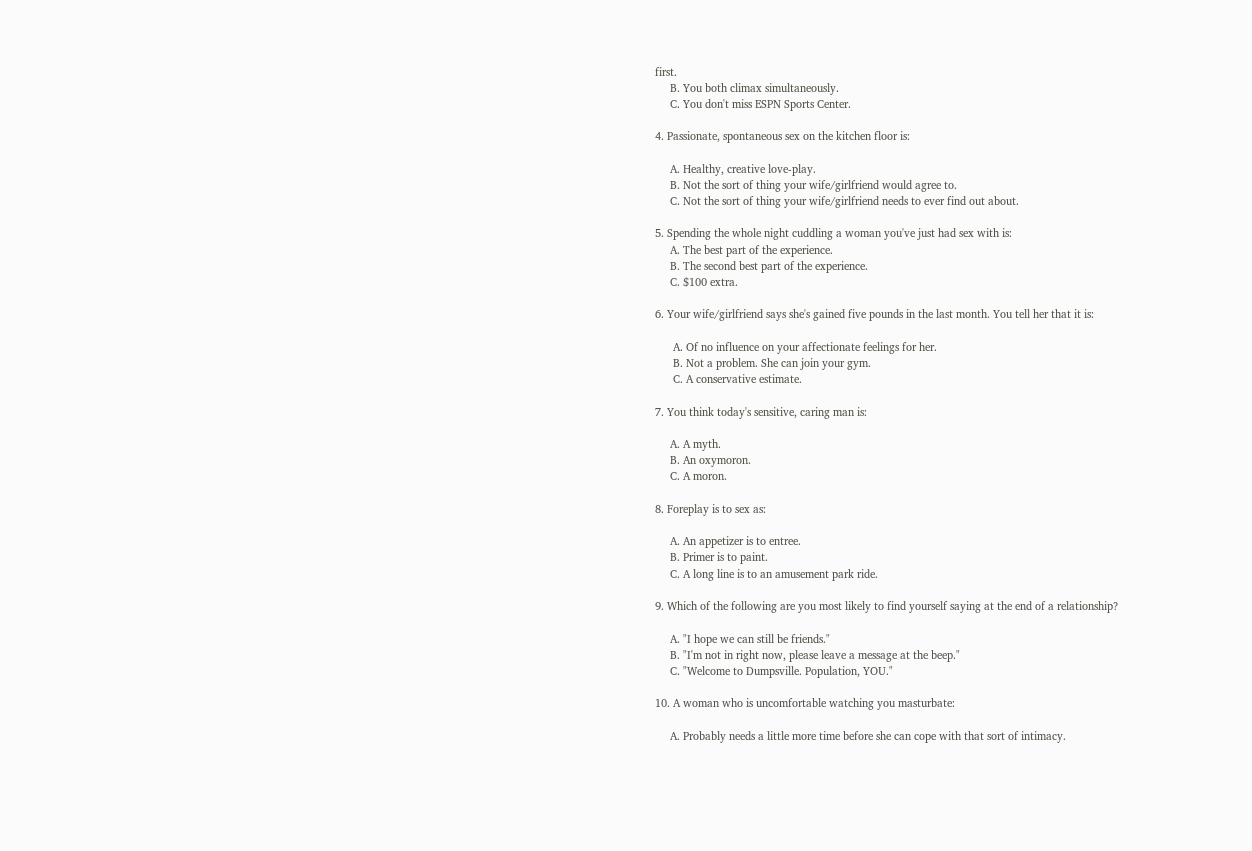first.
     B. You both climax simultaneously.
     C. You don't miss ESPN Sports Center.

4. Passionate, spontaneous sex on the kitchen floor is:

     A. Healthy, creative love-play.
     B. Not the sort of thing your wife/girlfriend would agree to.
     C. Not the sort of thing your wife/girlfriend needs to ever find out about.

5. Spending the whole night cuddling a woman you've just had sex with is:
     A. The best part of the experience.
     B. The second best part of the experience.
     C. $100 extra.

6. Your wife/girlfriend says she's gained five pounds in the last month. You tell her that it is:

      A. Of no influence on your affectionate feelings for her.
      B. Not a problem. She can join your gym.
      C. A conservative estimate.

7. You think today's sensitive, caring man is:

     A. A myth.
     B. An oxymoron.
     C. A moron.

8. Foreplay is to sex as:

     A. An appetizer is to entree.
     B. Primer is to paint.
     C. A long line is to an amusement park ride.

9. Which of the following are you most likely to find yourself saying at the end of a relationship?

     A. "I hope we can still be friends."
     B. "I'm not in right now, please leave a message at the beep."
     C. "Welcome to Dumpsville. Population, YOU."

10. A woman who is uncomfortable watching you masturbate:

     A. Probably needs a little more time before she can cope with that sort of intimacy.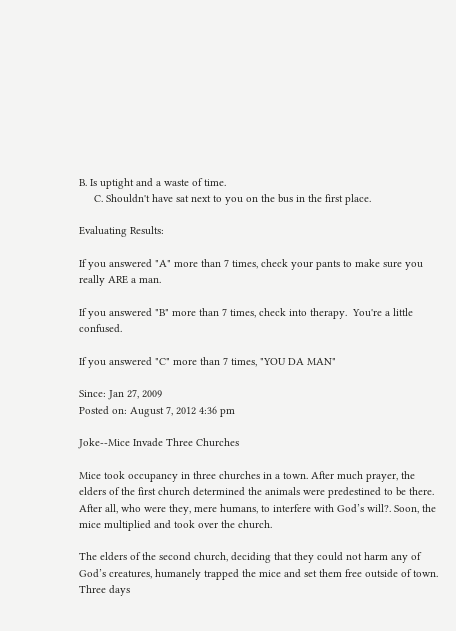B. Is uptight and a waste of time.
     C. Shouldn't have sat next to you on the bus in the first place.

Evaluating Results:

If you answered "A" more than 7 times, check your pants to make sure you really ARE a man.

If you answered "B" more than 7 times, check into therapy.  You're a little confused.

If you answered "C" more than 7 times, "YOU DA MAN"

Since: Jan 27, 2009
Posted on: August 7, 2012 4:36 pm

Joke--Mice Invade Three Churches

Mice took occupancy in three churches in a town. After much prayer, the elders of the first church determined the animals were predestined to be there. After all, who were they, mere humans, to interfere with God’s will?. Soon, the mice multiplied and took over the church.

The elders of the second church, deciding that they could not harm any of God’s creatures, humanely trapped the mice and set them free outside of town. Three days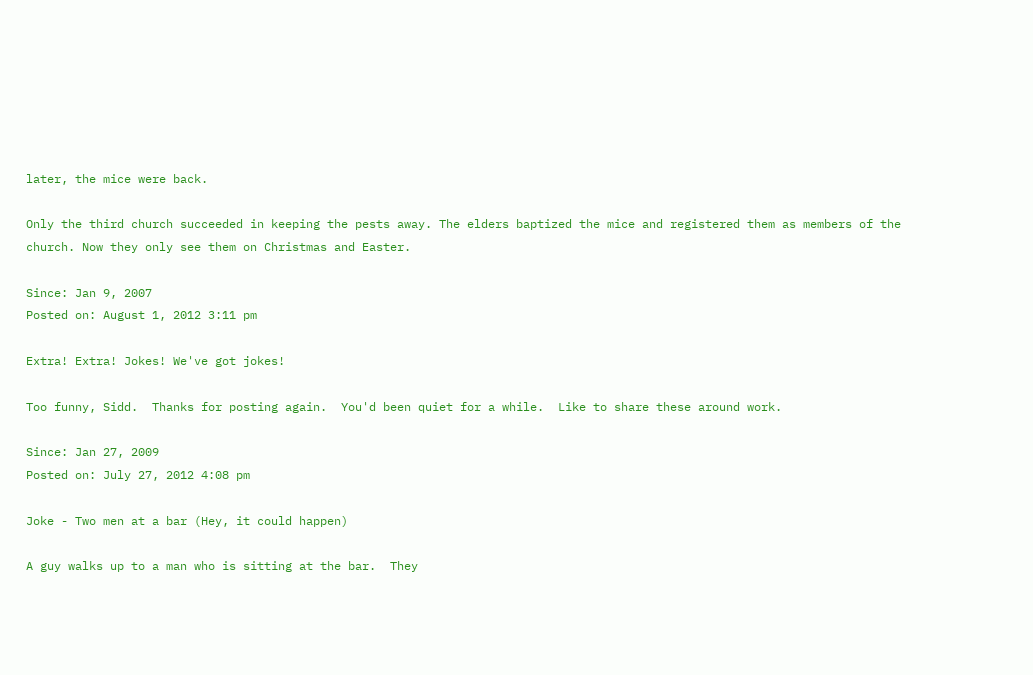later, the mice were back.

Only the third church succeeded in keeping the pests away. The elders baptized the mice and registered them as members of the church. Now they only see them on Christmas and Easter.

Since: Jan 9, 2007
Posted on: August 1, 2012 3:11 pm

Extra! Extra! Jokes! We've got jokes!

Too funny, Sidd.  Thanks for posting again.  You'd been quiet for a while.  Like to share these around work.

Since: Jan 27, 2009
Posted on: July 27, 2012 4:08 pm

Joke - Two men at a bar (Hey, it could happen)

A guy walks up to a man who is sitting at the bar.  They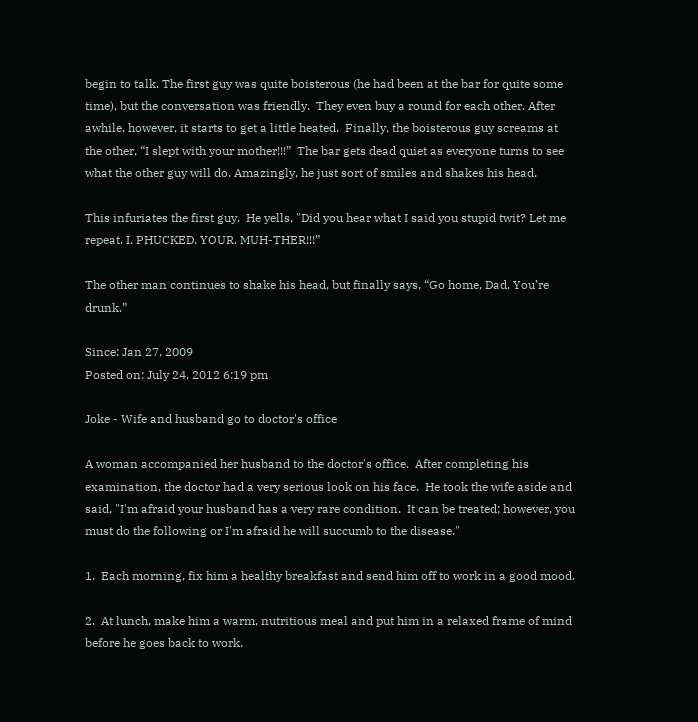begin to talk. The first guy was quite boisterous (he had been at the bar for quite some time), but the conversation was friendly.  They even buy a round for each other. After awhile, however, it starts to get a little heated.  Finally, the boisterous guy screams at the other, “I slept with your mother!!!”  The bar gets dead quiet as everyone turns to see what the other guy will do. Amazingly, he just sort of smiles and shakes his head.

This infuriates the first guy.  He yells, "Did you hear what I said you stupid twit? Let me repeat. I. PHUCKED. YOUR. MUH-THER!!!”

The other man continues to shake his head, but finally says, “Go home, Dad. You’re drunk.”

Since: Jan 27, 2009
Posted on: July 24, 2012 6:19 pm

Joke - Wife and husband go to doctor's office

A woman accompanied her husband to the doctor's office.  After completing his examination, the doctor had a very serious look on his face.  He took the wife aside and said, "I'm afraid your husband has a very rare condition.  It can be treated; however, you must do the following or I'm afraid he will succumb to the disease."

1.  Each morning, fix him a healthy breakfast and send him off to work in a good mood.

2.  At lunch, make him a warm, nutritious meal and put him in a relaxed frame of mind before he goes back to work.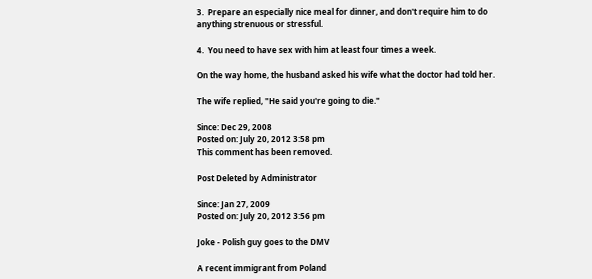3.  Prepare an especially nice meal for dinner, and don't require him to do anything strenuous or stressful.

4.  You need to have sex with him at least four times a week.

On the way home, the husband asked his wife what the doctor had told her.

The wife replied, "He said you're going to die."

Since: Dec 29, 2008
Posted on: July 20, 2012 3:58 pm
This comment has been removed.

Post Deleted by Administrator

Since: Jan 27, 2009
Posted on: July 20, 2012 3:56 pm

Joke - Polish guy goes to the DMV

A recent immigrant from Poland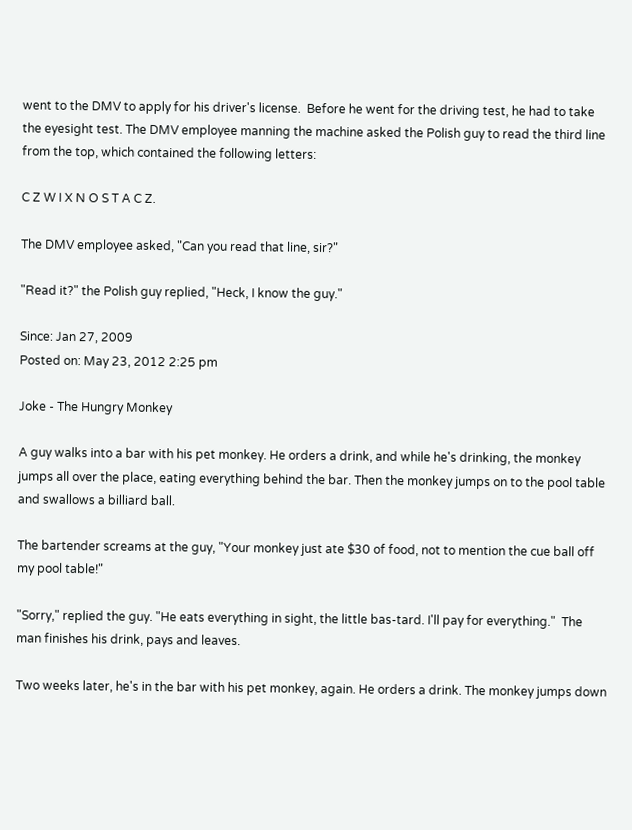went to the DMV to apply for his driver's license.  Before he went for the driving test, he had to take the eyesight test. The DMV employee manning the machine asked the Polish guy to read the third line from the top, which contained the following letters:

C Z W I X N O S T A C Z.

The DMV employee asked, "Can you read that line, sir?"

"Read it?" the Polish guy replied, "Heck, I know the guy."

Since: Jan 27, 2009
Posted on: May 23, 2012 2:25 pm

Joke - The Hungry Monkey

A guy walks into a bar with his pet monkey. He orders a drink, and while he's drinking, the monkey jumps all over the place, eating everything behind the bar. Then the monkey jumps on to the pool table and swallows a billiard ball.

The bartender screams at the guy, "Your monkey just ate $30 of food, not to mention the cue ball off my pool table!"

"Sorry," replied the guy. "He eats everything in sight, the little bas-tard. I'll pay for everything."  The man finishes his drink, pays and leaves.

Two weeks later, he's in the bar with his pet monkey, again. He orders a drink. The monkey jumps down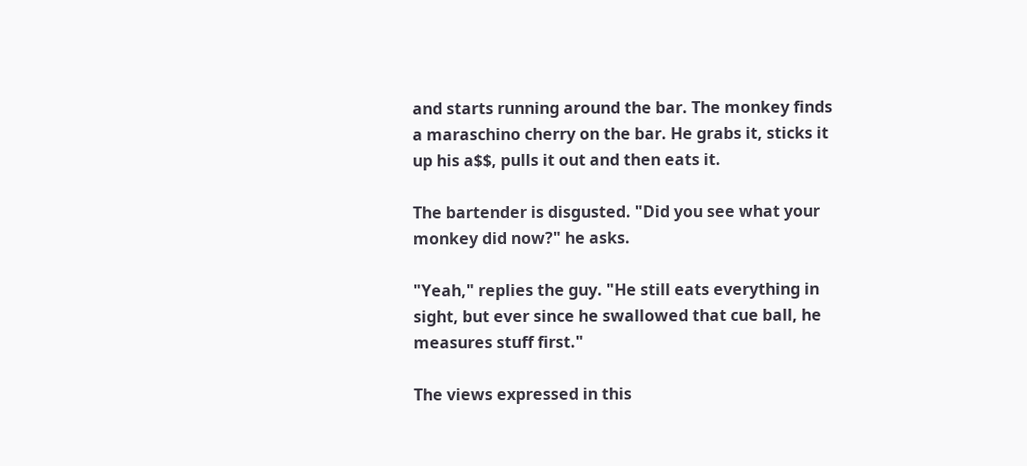and starts running around the bar. The monkey finds a maraschino cherry on the bar. He grabs it, sticks it up his a$$, pulls it out and then eats it.

The bartender is disgusted. "Did you see what your monkey did now?" he asks.

"Yeah," replies the guy. "He still eats everything in sight, but ever since he swallowed that cue ball, he measures stuff first."

The views expressed in this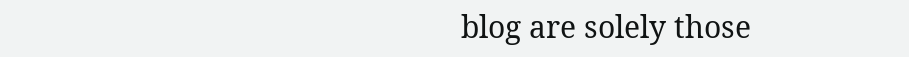blog are solely those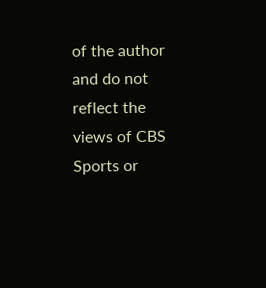of the author and do not reflect the views of CBS Sports or